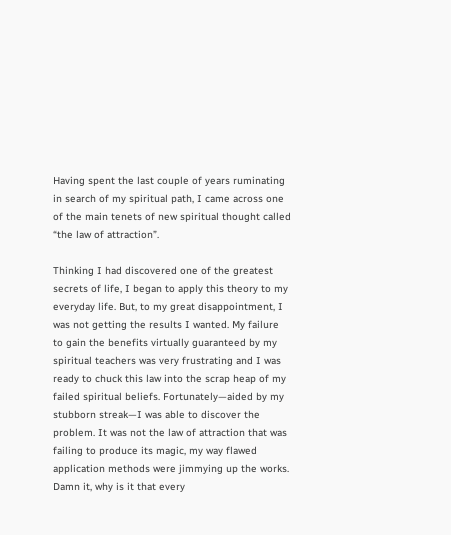Having spent the last couple of years ruminating in search of my spiritual path, I came across one of the main tenets of new spiritual thought called “the law of attraction”.

Thinking I had discovered one of the greatest secrets of life, I began to apply this theory to my everyday life. But, to my great disappointment, I was not getting the results I wanted. My failure to gain the benefits virtually guaranteed by my spiritual teachers was very frustrating and I was ready to chuck this law into the scrap heap of my failed spiritual beliefs. Fortunately—aided by my stubborn streak—I was able to discover the problem. It was not the law of attraction that was failing to produce its magic, my way flawed application methods were jimmying up the works. Damn it, why is it that every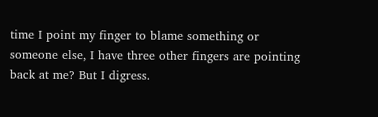time I point my finger to blame something or someone else, I have three other fingers are pointing back at me? But I digress.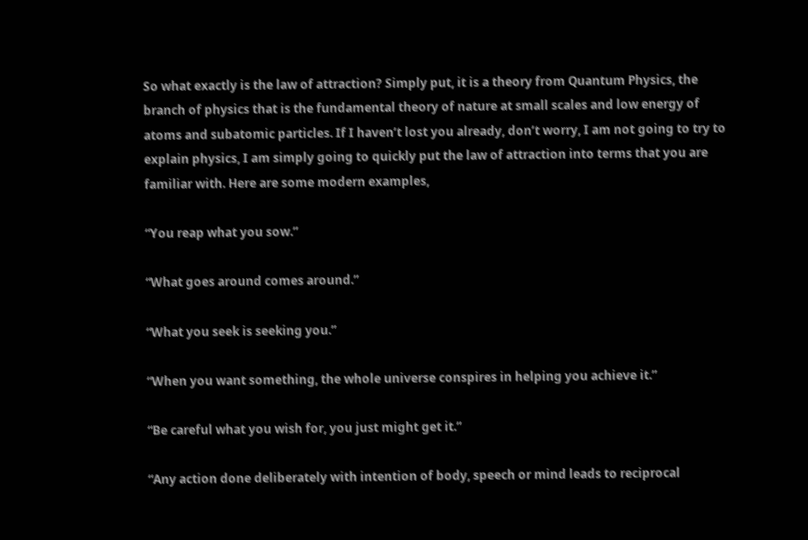So what exactly is the law of attraction? Simply put, it is a theory from Quantum Physics, the branch of physics that is the fundamental theory of nature at small scales and low energy of atoms and subatomic particles. If I haven’t lost you already, don’t worry, I am not going to try to explain physics, I am simply going to quickly put the law of attraction into terms that you are familiar with. Here are some modern examples,

“You reap what you sow.”

“What goes around comes around.”

“What you seek is seeking you.”

“When you want something, the whole universe conspires in helping you achieve it.”

“Be careful what you wish for, you just might get it.”

“Any action done deliberately with intention of body, speech or mind leads to reciprocal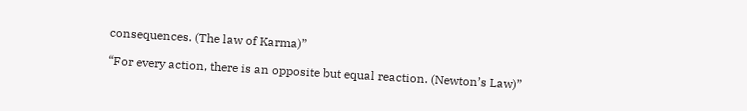consequences. (The law of Karma)”

“For every action, there is an opposite but equal reaction. (Newton’s Law)”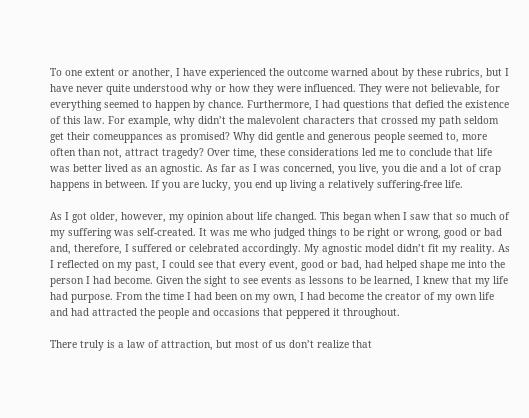To one extent or another, I have experienced the outcome warned about by these rubrics, but I have never quite understood why or how they were influenced. They were not believable, for everything seemed to happen by chance. Furthermore, I had questions that defied the existence of this law. For example, why didn’t the malevolent characters that crossed my path seldom get their comeuppances as promised? Why did gentle and generous people seemed to, more often than not, attract tragedy? Over time, these considerations led me to conclude that life was better lived as an agnostic. As far as I was concerned, you live, you die and a lot of crap happens in between. If you are lucky, you end up living a relatively suffering-free life.

As I got older, however, my opinion about life changed. This began when I saw that so much of my suffering was self-created. It was me who judged things to be right or wrong, good or bad and, therefore, I suffered or celebrated accordingly. My agnostic model didn’t fit my reality. As I reflected on my past, I could see that every event, good or bad, had helped shape me into the person I had become. Given the sight to see events as lessons to be learned, I knew that my life had purpose. From the time I had been on my own, I had become the creator of my own life and had attracted the people and occasions that peppered it throughout.

There truly is a law of attraction, but most of us don’t realize that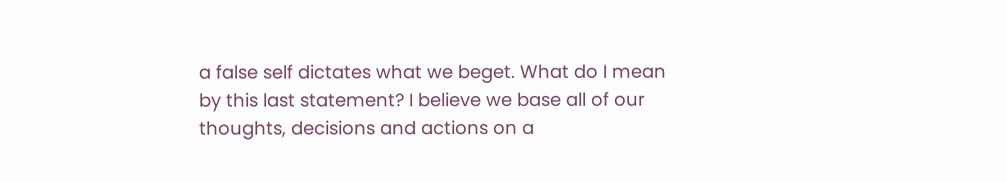a false self dictates what we beget. What do I mean by this last statement? I believe we base all of our thoughts, decisions and actions on a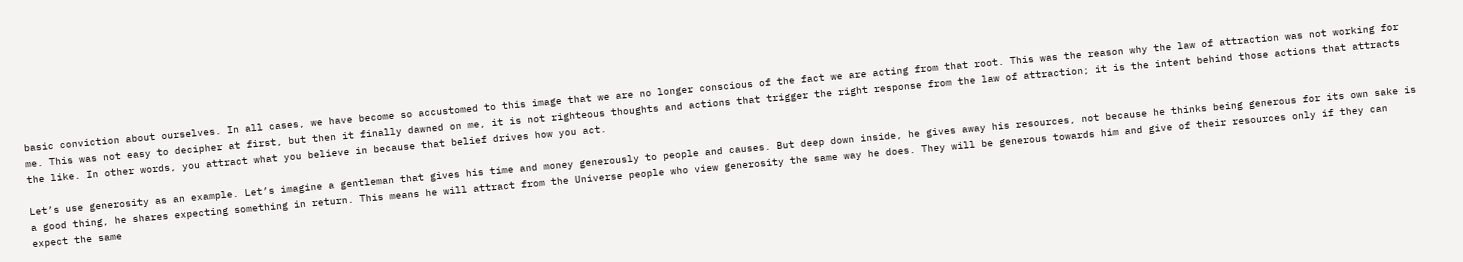basic conviction about ourselves. In all cases, we have become so accustomed to this image that we are no longer conscious of the fact we are acting from that root. This was the reason why the law of attraction was not working for me. This was not easy to decipher at first, but then it finally dawned on me, it is not righteous thoughts and actions that trigger the right response from the law of attraction; it is the intent behind those actions that attracts the like. In other words, you attract what you believe in because that belief drives how you act.

Let’s use generosity as an example. Let’s imagine a gentleman that gives his time and money generously to people and causes. But deep down inside, he gives away his resources, not because he thinks being generous for its own sake is a good thing, he shares expecting something in return. This means he will attract from the Universe people who view generosity the same way he does. They will be generous towards him and give of their resources only if they can expect the same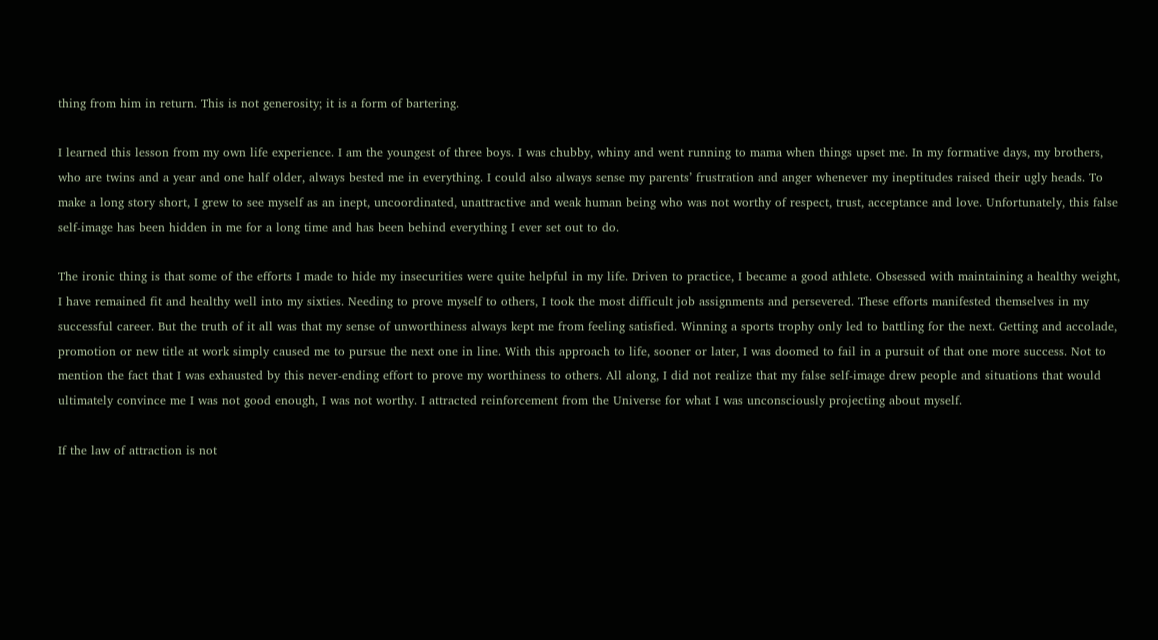thing from him in return. This is not generosity; it is a form of bartering.

I learned this lesson from my own life experience. I am the youngest of three boys. I was chubby, whiny and went running to mama when things upset me. In my formative days, my brothers, who are twins and a year and one half older, always bested me in everything. I could also always sense my parents’ frustration and anger whenever my ineptitudes raised their ugly heads. To make a long story short, I grew to see myself as an inept, uncoordinated, unattractive and weak human being who was not worthy of respect, trust, acceptance and love. Unfortunately, this false self-image has been hidden in me for a long time and has been behind everything I ever set out to do.

The ironic thing is that some of the efforts I made to hide my insecurities were quite helpful in my life. Driven to practice, I became a good athlete. Obsessed with maintaining a healthy weight, I have remained fit and healthy well into my sixties. Needing to prove myself to others, I took the most difficult job assignments and persevered. These efforts manifested themselves in my successful career. But the truth of it all was that my sense of unworthiness always kept me from feeling satisfied. Winning a sports trophy only led to battling for the next. Getting and accolade, promotion or new title at work simply caused me to pursue the next one in line. With this approach to life, sooner or later, I was doomed to fail in a pursuit of that one more success. Not to mention the fact that I was exhausted by this never-ending effort to prove my worthiness to others. All along, I did not realize that my false self-image drew people and situations that would ultimately convince me I was not good enough, I was not worthy. I attracted reinforcement from the Universe for what I was unconsciously projecting about myself.

If the law of attraction is not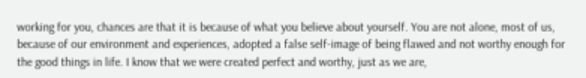working for you, chances are that it is because of what you believe about yourself. You are not alone, most of us, because of our environment and experiences, adopted a false self-image of being flawed and not worthy enough for the good things in life. I know that we were created perfect and worthy, just as we are,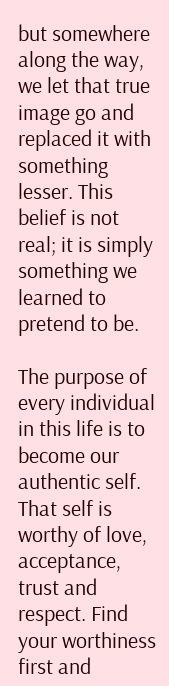but somewhere along the way, we let that true image go and replaced it with something lesser. This belief is not real; it is simply something we learned to pretend to be.

The purpose of every individual in this life is to become our authentic self. That self is worthy of love, acceptance, trust and respect. Find your worthiness first and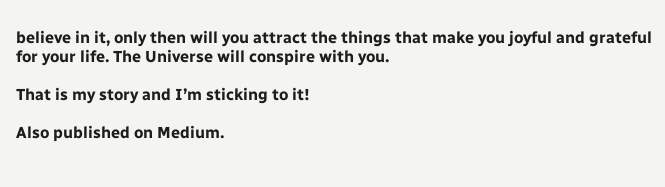believe in it, only then will you attract the things that make you joyful and grateful for your life. The Universe will conspire with you.

That is my story and I’m sticking to it!

Also published on Medium.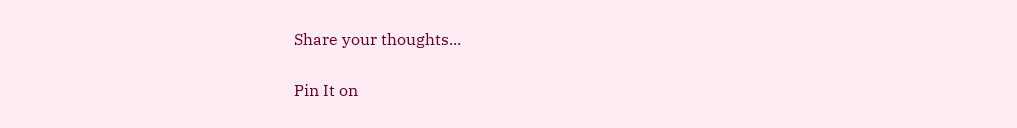Share your thoughts...

Pin It on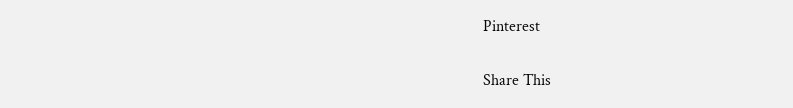Pinterest

Share This